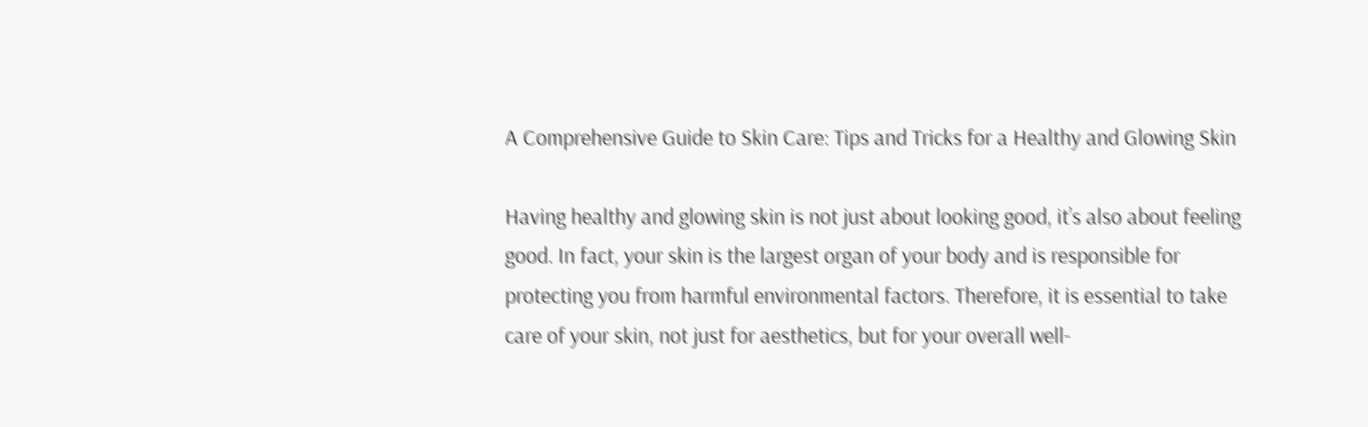A Comprehensive Guide to Skin Care: Tips and Tricks for a Healthy and Glowing Skin

Having healthy and glowing skin is not just about looking good, it’s also about feeling good. In fact, your skin is the largest organ of your body and is responsible for protecting you from harmful environmental factors. Therefore, it is essential to take care of your skin, not just for aesthetics, but for your overall well-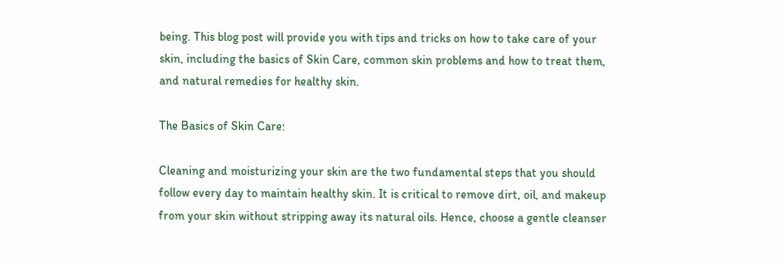being. This blog post will provide you with tips and tricks on how to take care of your skin, including the basics of Skin Care, common skin problems and how to treat them, and natural remedies for healthy skin.

The Basics of Skin Care:

Cleaning and moisturizing your skin are the two fundamental steps that you should follow every day to maintain healthy skin. It is critical to remove dirt, oil, and makeup from your skin without stripping away its natural oils. Hence, choose a gentle cleanser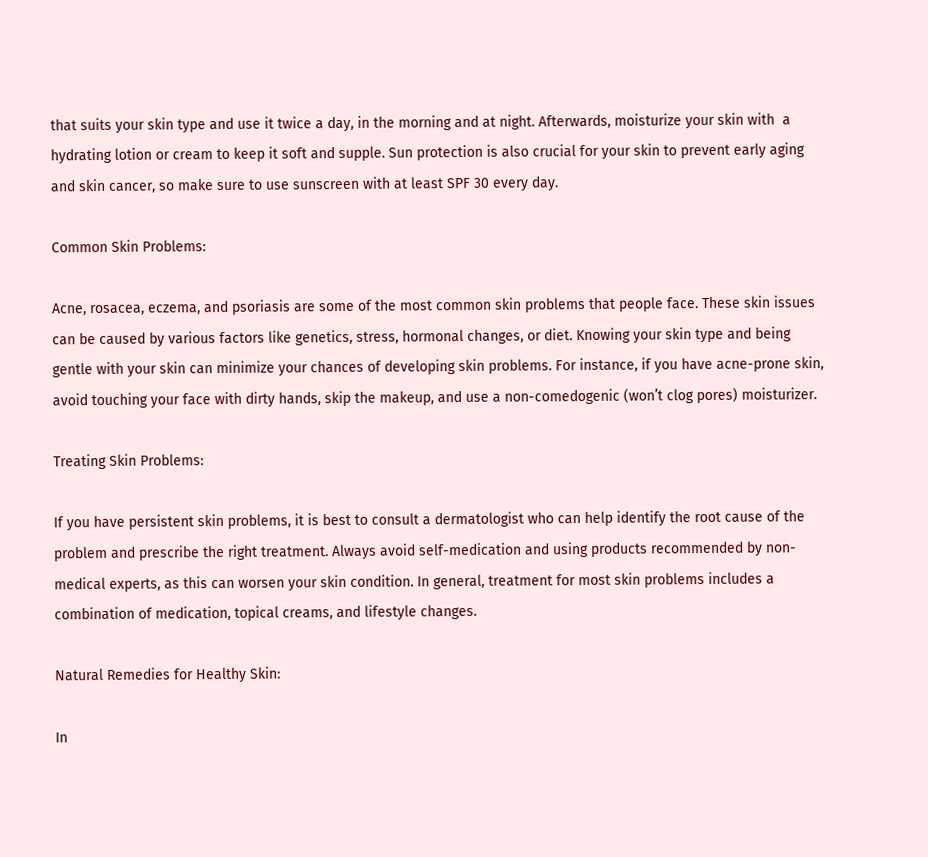that suits your skin type and use it twice a day, in the morning and at night. Afterwards, moisturize your skin with  a hydrating lotion or cream to keep it soft and supple. Sun protection is also crucial for your skin to prevent early aging and skin cancer, so make sure to use sunscreen with at least SPF 30 every day.

Common Skin Problems:

Acne, rosacea, eczema, and psoriasis are some of the most common skin problems that people face. These skin issues can be caused by various factors like genetics, stress, hormonal changes, or diet. Knowing your skin type and being gentle with your skin can minimize your chances of developing skin problems. For instance, if you have acne-prone skin, avoid touching your face with dirty hands, skip the makeup, and use a non-comedogenic (won’t clog pores) moisturizer.

Treating Skin Problems:

If you have persistent skin problems, it is best to consult a dermatologist who can help identify the root cause of the problem and prescribe the right treatment. Always avoid self-medication and using products recommended by non-medical experts, as this can worsen your skin condition. In general, treatment for most skin problems includes a combination of medication, topical creams, and lifestyle changes.

Natural Remedies for Healthy Skin:

In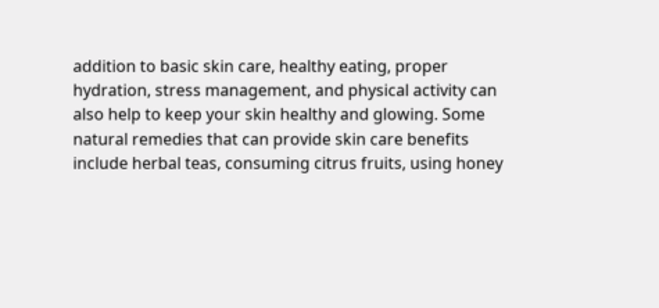addition to basic skin care, healthy eating, proper hydration, stress management, and physical activity can also help to keep your skin healthy and glowing. Some natural remedies that can provide skin care benefits include herbal teas, consuming citrus fruits, using honey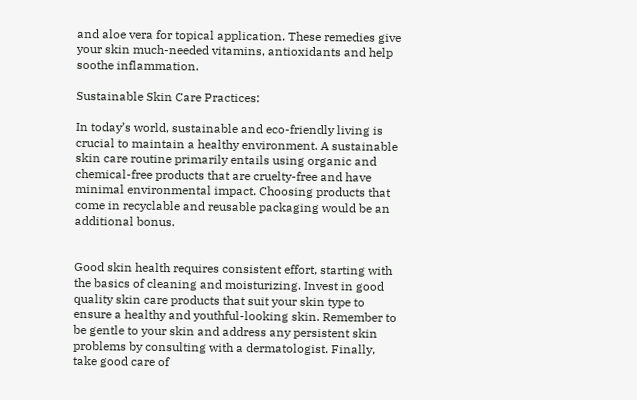and aloe vera for topical application. These remedies give your skin much-needed vitamins, antioxidants and help soothe inflammation.

Sustainable Skin Care Practices:

In today’s world, sustainable and eco-friendly living is crucial to maintain a healthy environment. A sustainable skin care routine primarily entails using organic and chemical-free products that are cruelty-free and have minimal environmental impact. Choosing products that come in recyclable and reusable packaging would be an additional bonus.


Good skin health requires consistent effort, starting with the basics of cleaning and moisturizing. Invest in good quality skin care products that suit your skin type to ensure a healthy and youthful-looking skin. Remember to be gentle to your skin and address any persistent skin problems by consulting with a dermatologist. Finally, take good care of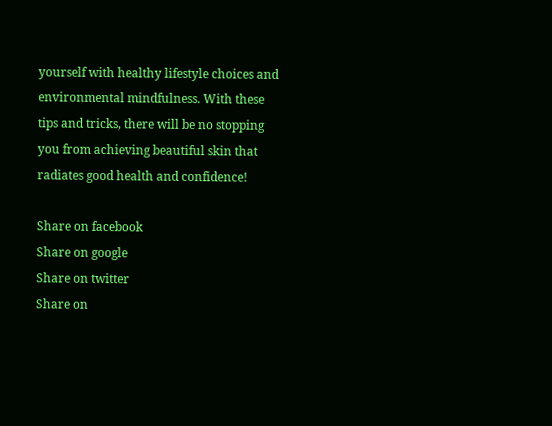yourself with healthy lifestyle choices and environmental mindfulness. With these tips and tricks, there will be no stopping you from achieving beautiful skin that radiates good health and confidence!

Share on facebook
Share on google
Share on twitter
Share on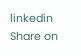linkedin
Share on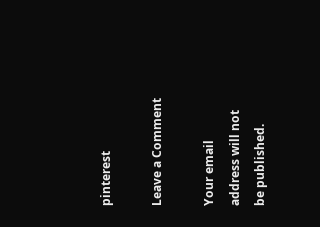pinterest

Leave a Comment

Your email address will not be published.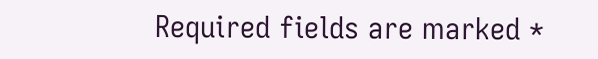Required fields are marked *